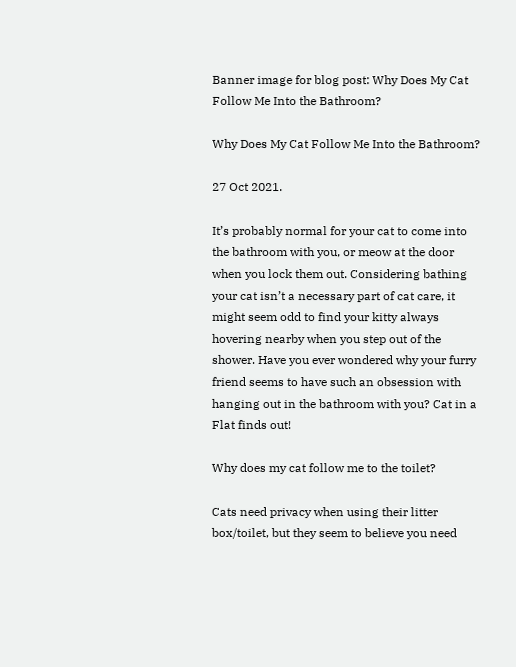Banner image for blog post: Why Does My Cat Follow Me Into the Bathroom?

Why Does My Cat Follow Me Into the Bathroom?

27 Oct 2021.

It’s probably normal for your cat to come into the bathroom with you, or meow at the door when you lock them out. Considering bathing your cat isn’t a necessary part of cat care, it might seem odd to find your kitty always hovering nearby when you step out of the shower. Have you ever wondered why your furry friend seems to have such an obsession with hanging out in the bathroom with you? Cat in a Flat finds out!

Why does my cat follow me to the toilet?

Cats need privacy when using their litter box/toilet, but they seem to believe you need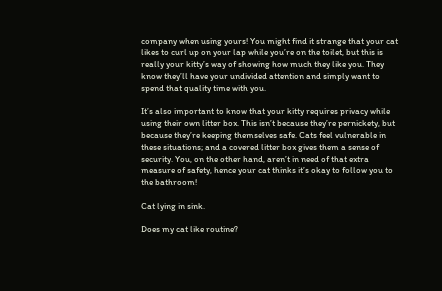company when using yours! You might find it strange that your cat likes to curl up on your lap while you’re on the toilet, but this is really your kitty’s way of showing how much they like you. They know they’ll have your undivided attention and simply want to spend that quality time with you.

It’s also important to know that your kitty requires privacy while using their own litter box. This isn’t because they’re pernickety, but because they’re keeping themselves safe. Cats feel vulnerable in these situations; and a covered litter box gives them a sense of security. You, on the other hand, aren’t in need of that extra measure of safety, hence your cat thinks it’s okay to follow you to the bathroom!

Cat lying in sink.

Does my cat like routine?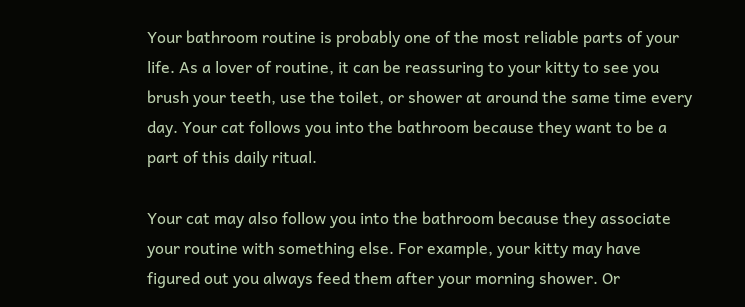Your bathroom routine is probably one of the most reliable parts of your life. As a lover of routine, it can be reassuring to your kitty to see you brush your teeth, use the toilet, or shower at around the same time every day. Your cat follows you into the bathroom because they want to be a part of this daily ritual.

Your cat may also follow you into the bathroom because they associate your routine with something else. For example, your kitty may have figured out you always feed them after your morning shower. Or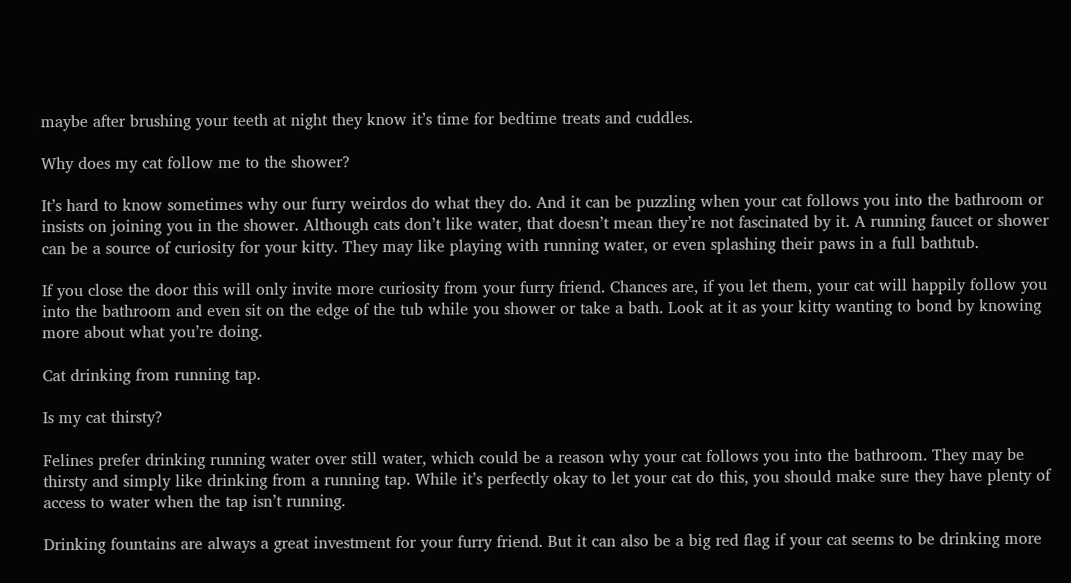maybe after brushing your teeth at night they know it’s time for bedtime treats and cuddles.

Why does my cat follow me to the shower?

It’s hard to know sometimes why our furry weirdos do what they do. And it can be puzzling when your cat follows you into the bathroom or insists on joining you in the shower. Although cats don’t like water, that doesn’t mean they’re not fascinated by it. A running faucet or shower can be a source of curiosity for your kitty. They may like playing with running water, or even splashing their paws in a full bathtub.

If you close the door this will only invite more curiosity from your furry friend. Chances are, if you let them, your cat will happily follow you into the bathroom and even sit on the edge of the tub while you shower or take a bath. Look at it as your kitty wanting to bond by knowing more about what you’re doing.

Cat drinking from running tap.

Is my cat thirsty?

Felines prefer drinking running water over still water, which could be a reason why your cat follows you into the bathroom. They may be thirsty and simply like drinking from a running tap. While it’s perfectly okay to let your cat do this, you should make sure they have plenty of access to water when the tap isn’t running.

Drinking fountains are always a great investment for your furry friend. But it can also be a big red flag if your cat seems to be drinking more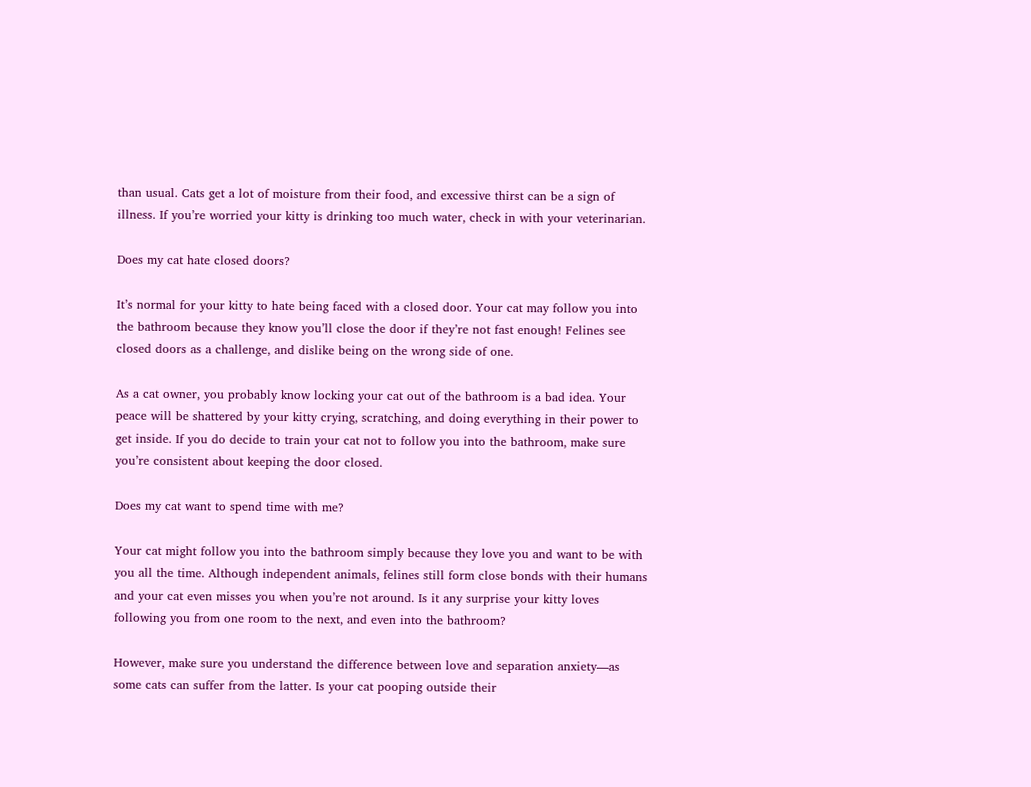than usual. Cats get a lot of moisture from their food, and excessive thirst can be a sign of illness. If you’re worried your kitty is drinking too much water, check in with your veterinarian.

Does my cat hate closed doors?

It’s normal for your kitty to hate being faced with a closed door. Your cat may follow you into the bathroom because they know you’ll close the door if they’re not fast enough! Felines see closed doors as a challenge, and dislike being on the wrong side of one.

As a cat owner, you probably know locking your cat out of the bathroom is a bad idea. Your peace will be shattered by your kitty crying, scratching, and doing everything in their power to get inside. If you do decide to train your cat not to follow you into the bathroom, make sure you’re consistent about keeping the door closed.

Does my cat want to spend time with me?

Your cat might follow you into the bathroom simply because they love you and want to be with you all the time. Although independent animals, felines still form close bonds with their humans and your cat even misses you when you’re not around. Is it any surprise your kitty loves following you from one room to the next, and even into the bathroom?

However, make sure you understand the difference between love and separation anxiety—as some cats can suffer from the latter. Is your cat pooping outside their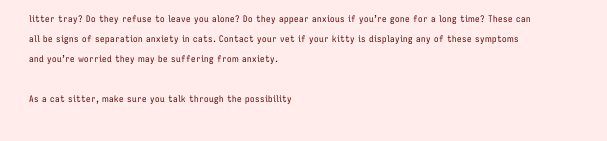litter tray? Do they refuse to leave you alone? Do they appear anxious if you’re gone for a long time? These can all be signs of separation anxiety in cats. Contact your vet if your kitty is displaying any of these symptoms and you’re worried they may be suffering from anxiety.

As a cat sitter, make sure you talk through the possibility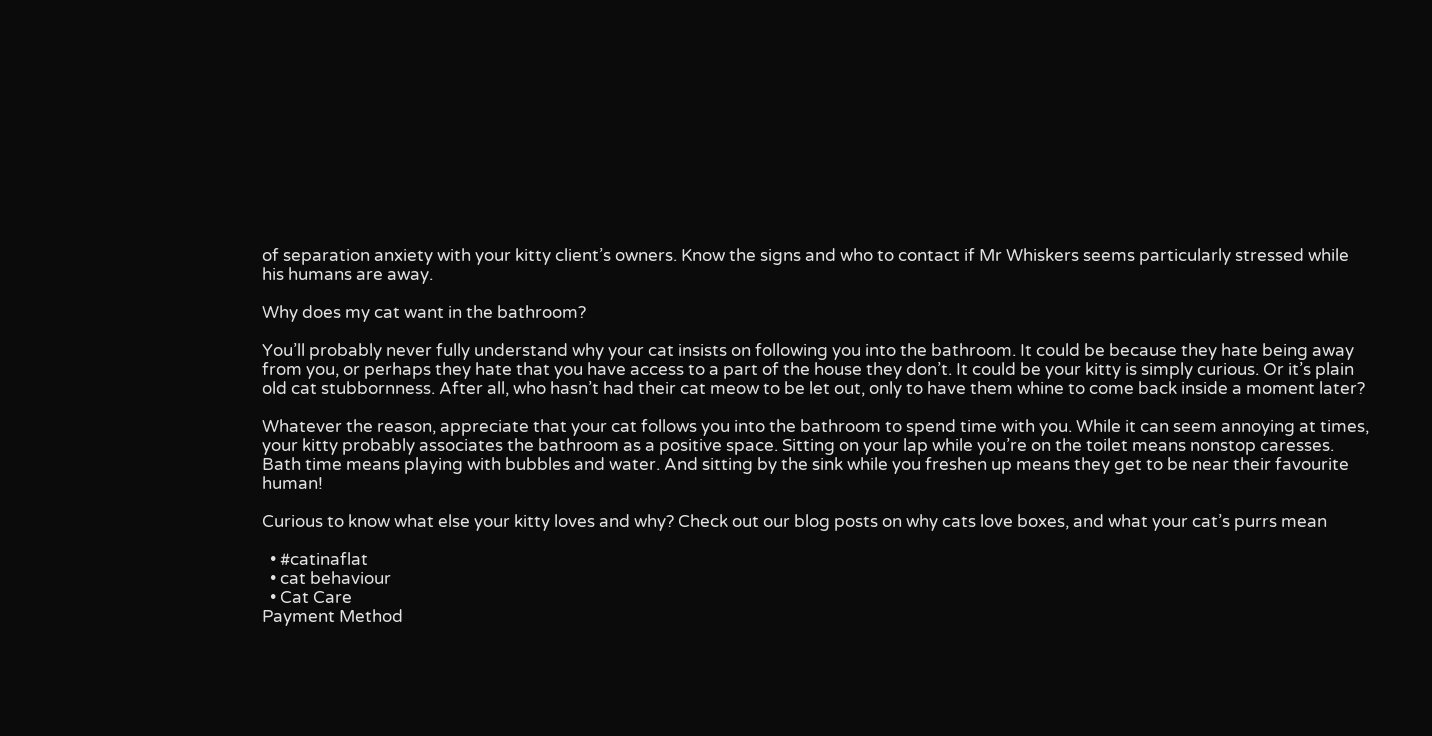of separation anxiety with your kitty client’s owners. Know the signs and who to contact if Mr Whiskers seems particularly stressed while his humans are away.

Why does my cat want in the bathroom?

You’ll probably never fully understand why your cat insists on following you into the bathroom. It could be because they hate being away from you, or perhaps they hate that you have access to a part of the house they don’t. It could be your kitty is simply curious. Or it’s plain old cat stubbornness. After all, who hasn’t had their cat meow to be let out, only to have them whine to come back inside a moment later?

Whatever the reason, appreciate that your cat follows you into the bathroom to spend time with you. While it can seem annoying at times, your kitty probably associates the bathroom as a positive space. Sitting on your lap while you’re on the toilet means nonstop caresses. Bath time means playing with bubbles and water. And sitting by the sink while you freshen up means they get to be near their favourite human!

Curious to know what else your kitty loves and why? Check out our blog posts on why cats love boxes, and what your cat’s purrs mean

  • #catinaflat
  • cat behaviour
  • Cat Care
Payment Method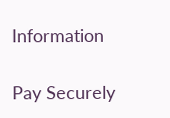Information

Pay Securely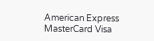American Express MasterCard Visa